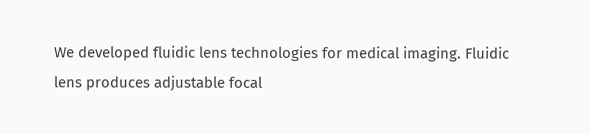We developed fluidic lens technologies for medical imaging. Fluidic lens produces adjustable focal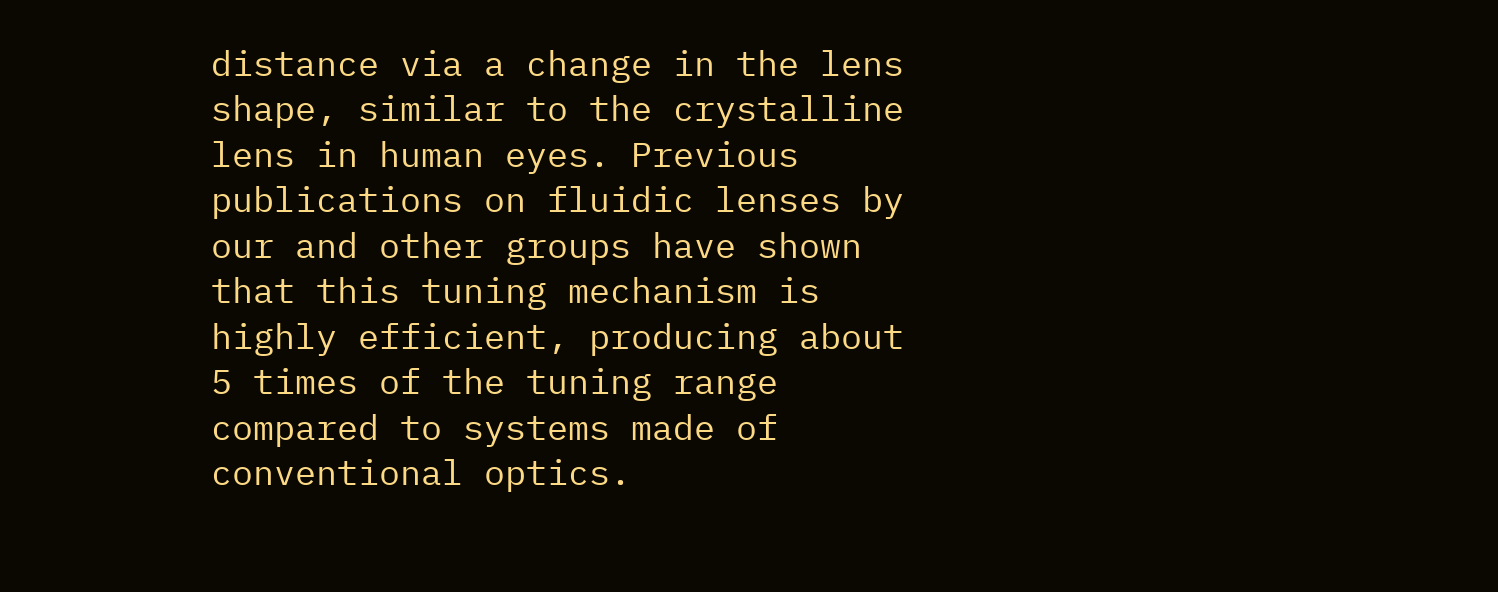distance via a change in the lens shape, similar to the crystalline lens in human eyes. Previous publications on fluidic lenses by our and other groups have shown that this tuning mechanism is highly efficient, producing about 5 times of the tuning range compared to systems made of conventional optics.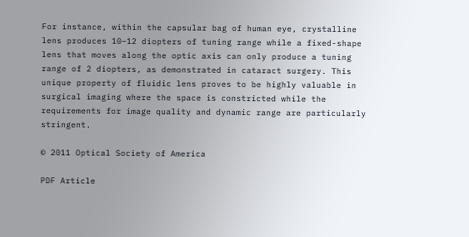For instance, within the capsular bag of human eye, crystalline lens produces 10–12 diopters of tuning range while a fixed-shape lens that moves along the optic axis can only produce a tuning range of 2 diopters, as demonstrated in cataract surgery. This unique property of fluidic lens proves to be highly valuable in surgical imaging where the space is constricted while the requirements for image quality and dynamic range are particularly stringent.

© 2011 Optical Society of America

PDF Article